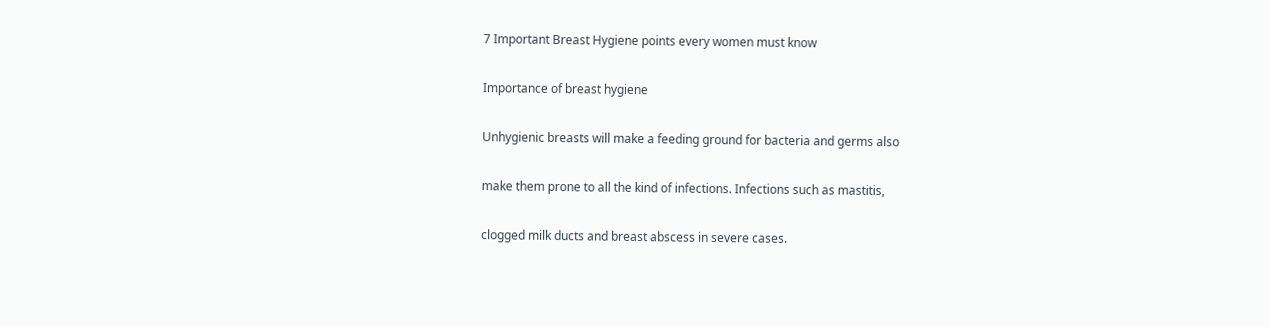7 Important Breast Hygiene points every women must know

Importance of breast hygiene

Unhygienic breasts will make a feeding ground for bacteria and germs also

make them prone to all the kind of infections. Infections such as mastitis,

clogged milk ducts and breast abscess in severe cases.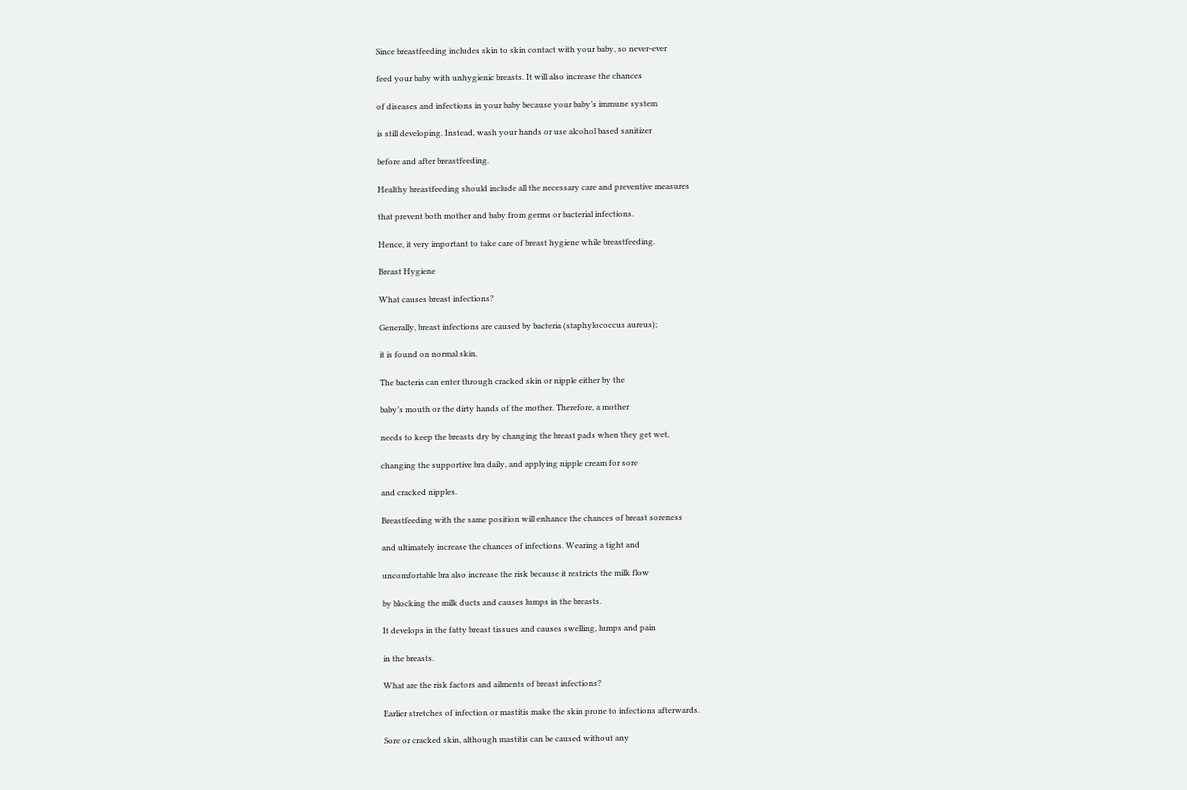Since breastfeeding includes skin to skin contact with your baby, so never-ever

feed your baby with unhygienic breasts. It will also increase the chances

of diseases and infections in your baby because your baby’s immune system

is still developing. Instead, wash your hands or use alcohol based sanitizer

before and after breastfeeding.

Healthy breastfeeding should include all the necessary care and preventive measures

that prevent both mother and baby from germs or bacterial infections.

Hence, it very important to take care of breast hygiene while breastfeeding.

Breast Hygiene

What causes breast infections?

Generally, breast infections are caused by bacteria (staphylococcus aureus);

it is found on normal skin.

The bacteria can enter through cracked skin or nipple either by the

baby’s mouth or the dirty hands of the mother. Therefore, a mother

needs to keep the breasts dry by changing the breast pads when they get wet,

changing the supportive bra daily, and applying nipple cream for sore

and cracked nipples.

Breastfeeding with the same position will enhance the chances of breast soreness

and ultimately increase the chances of infections. Wearing a tight and

uncomfortable bra also increase the risk because it restricts the milk flow

by blocking the milk ducts and causes lumps in the breasts.

It develops in the fatty breast tissues and causes swelling, lumps and pain

in the breasts.

What are the risk factors and ailments of breast infections?

Earlier stretches of infection or mastitis make the skin prone to infections afterwards.

Sore or cracked skin, although mastitis can be caused without any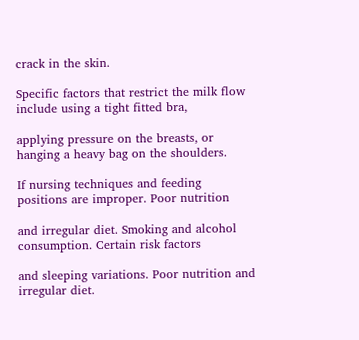crack in the skin.

Specific factors that restrict the milk flow include using a tight fitted bra,

applying pressure on the breasts, or hanging a heavy bag on the shoulders.

If nursing techniques and feeding positions are improper. Poor nutrition

and irregular diet. Smoking and alcohol consumption. Certain risk factors

and sleeping variations. Poor nutrition and irregular diet.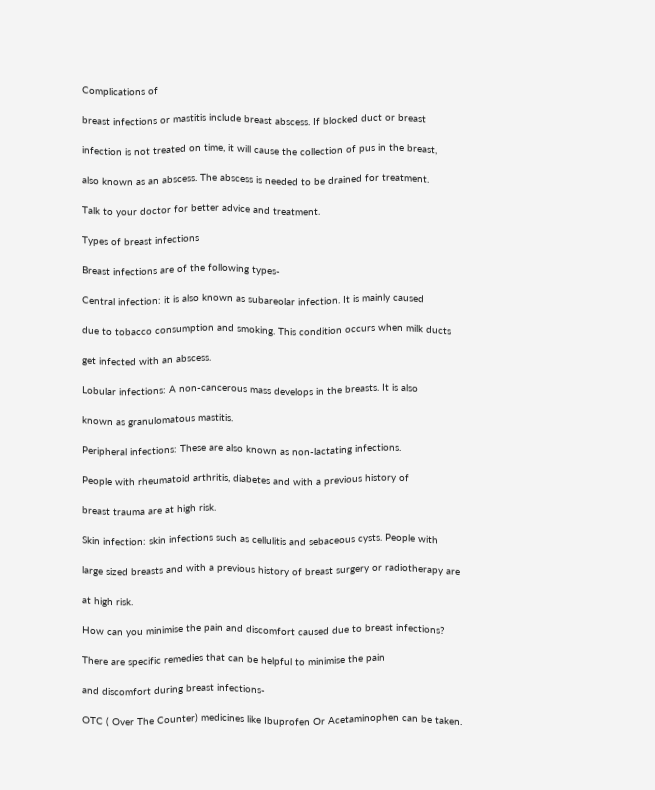Complications of

breast infections or mastitis include breast abscess. If blocked duct or breast

infection is not treated on time, it will cause the collection of pus in the breast,

also known as an abscess. The abscess is needed to be drained for treatment.

Talk to your doctor for better advice and treatment.

Types of breast infections

Breast infections are of the following types-

Central infection: it is also known as subareolar infection. It is mainly caused

due to tobacco consumption and smoking. This condition occurs when milk ducts

get infected with an abscess.

Lobular infections: A non-cancerous mass develops in the breasts. It is also

known as granulomatous mastitis.

Peripheral infections: These are also known as non-lactating infections.

People with rheumatoid arthritis, diabetes and with a previous history of

breast trauma are at high risk.

Skin infection: skin infections such as cellulitis and sebaceous cysts. People with

large sized breasts and with a previous history of breast surgery or radiotherapy are

at high risk.

How can you minimise the pain and discomfort caused due to breast infections?

There are specific remedies that can be helpful to minimise the pain

and discomfort during breast infections-

OTC ( Over The Counter) medicines like Ibuprofen Or Acetaminophen can be taken.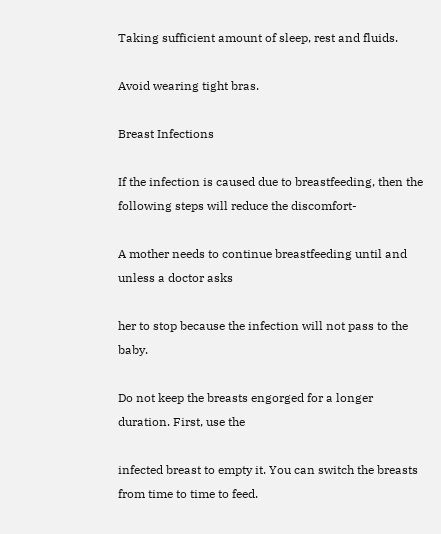Taking sufficient amount of sleep, rest and fluids.

Avoid wearing tight bras.

Breast Infections

If the infection is caused due to breastfeeding, then the following steps will reduce the discomfort-

A mother needs to continue breastfeeding until and unless a doctor asks

her to stop because the infection will not pass to the baby.

Do not keep the breasts engorged for a longer duration. First, use the

infected breast to empty it. You can switch the breasts from time to time to feed.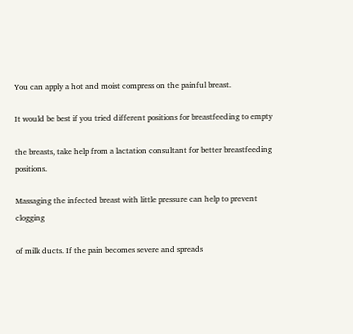You can apply a hot and moist compress on the painful breast.

It would be best if you tried different positions for breastfeeding to empty

the breasts, take help from a lactation consultant for better breastfeeding positions.

Massaging the infected breast with little pressure can help to prevent clogging

of milk ducts. If the pain becomes severe and spreads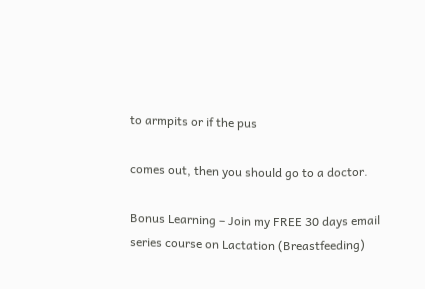to armpits or if the pus

comes out, then you should go to a doctor.

Bonus Learning – Join my FREE 30 days email series course on Lactation (Breastfeeding)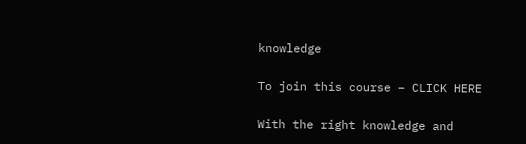knowledge

To join this course – CLICK HERE

With the right knowledge and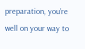preparation, you’re well on your way to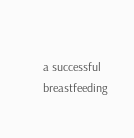a successful breastfeeding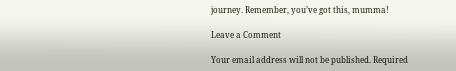journey. Remember, you’ve got this, mumma!

Leave a Comment

Your email address will not be published. Required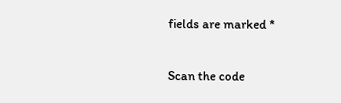fields are marked *

Scan the code